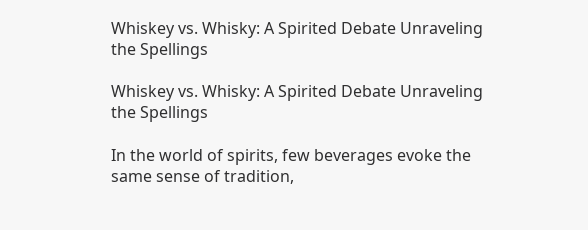Whiskey vs. Whisky: A Spirited Debate Unraveling the Spellings

Whiskey vs. Whisky: A Spirited Debate Unraveling the Spellings

In the world of spirits, few beverages evoke the same sense of tradition,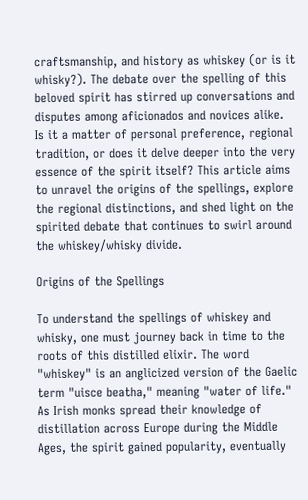craftsmanship, and history as whiskey (or is it whisky?). The debate over the spelling of this beloved spirit has stirred up conversations and disputes among aficionados and novices alike. Is it a matter of personal preference, regional tradition, or does it delve deeper into the very essence of the spirit itself? This article aims to unravel the origins of the spellings, explore the regional distinctions, and shed light on the spirited debate that continues to swirl around the whiskey/whisky divide.

Origins of the Spellings

To understand the spellings of whiskey and whisky, one must journey back in time to the roots of this distilled elixir. The word "whiskey" is an anglicized version of the Gaelic term "uisce beatha," meaning "water of life." As Irish monks spread their knowledge of distillation across Europe during the Middle Ages, the spirit gained popularity, eventually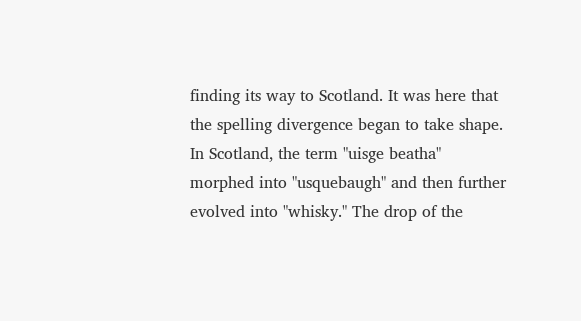finding its way to Scotland. It was here that the spelling divergence began to take shape.
In Scotland, the term "uisge beatha" morphed into "usquebaugh" and then further evolved into "whisky." The drop of the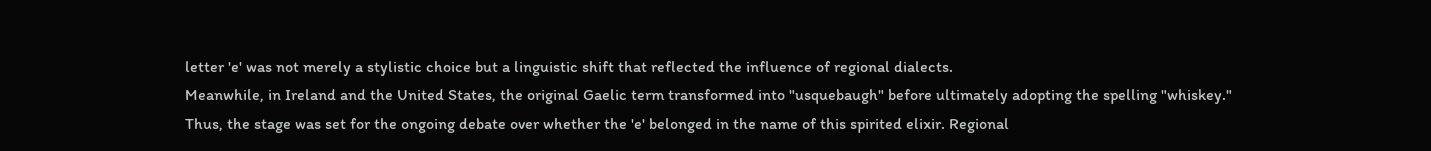letter 'e' was not merely a stylistic choice but a linguistic shift that reflected the influence of regional dialects.
Meanwhile, in Ireland and the United States, the original Gaelic term transformed into "usquebaugh" before ultimately adopting the spelling "whiskey." Thus, the stage was set for the ongoing debate over whether the 'e' belonged in the name of this spirited elixir. Regional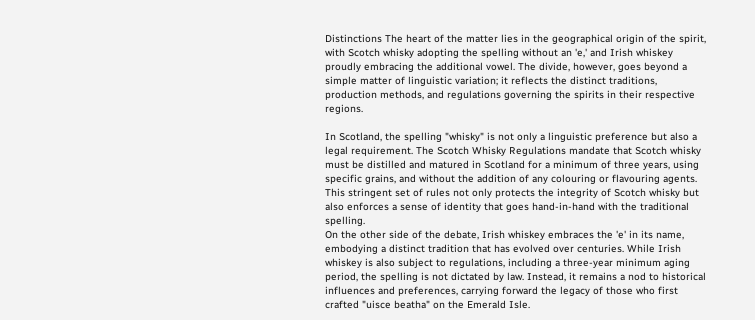Distinctions The heart of the matter lies in the geographical origin of the spirit, with Scotch whisky adopting the spelling without an 'e,' and Irish whiskey proudly embracing the additional vowel. The divide, however, goes beyond a simple matter of linguistic variation; it reflects the distinct traditions, production methods, and regulations governing the spirits in their respective regions.

In Scotland, the spelling "whisky" is not only a linguistic preference but also a legal requirement. The Scotch Whisky Regulations mandate that Scotch whisky must be distilled and matured in Scotland for a minimum of three years, using specific grains, and without the addition of any colouring or flavouring agents. This stringent set of rules not only protects the integrity of Scotch whisky but also enforces a sense of identity that goes hand-in-hand with the traditional spelling.
On the other side of the debate, Irish whiskey embraces the 'e' in its name, embodying a distinct tradition that has evolved over centuries. While Irish whiskey is also subject to regulations, including a three-year minimum aging period, the spelling is not dictated by law. Instead, it remains a nod to historical influences and preferences, carrying forward the legacy of those who first crafted "uisce beatha" on the Emerald Isle.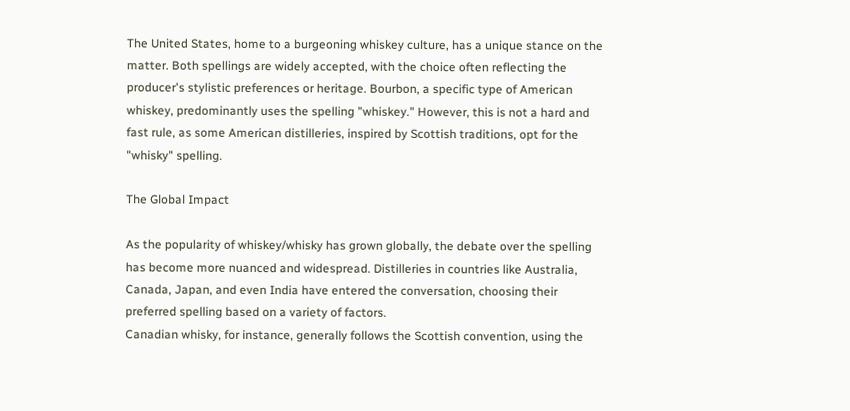The United States, home to a burgeoning whiskey culture, has a unique stance on the matter. Both spellings are widely accepted, with the choice often reflecting the producer's stylistic preferences or heritage. Bourbon, a specific type of American whiskey, predominantly uses the spelling "whiskey." However, this is not a hard and fast rule, as some American distilleries, inspired by Scottish traditions, opt for the "whisky" spelling.

The Global Impact

As the popularity of whiskey/whisky has grown globally, the debate over the spelling has become more nuanced and widespread. Distilleries in countries like Australia, Canada, Japan, and even India have entered the conversation, choosing their preferred spelling based on a variety of factors.
Canadian whisky, for instance, generally follows the Scottish convention, using the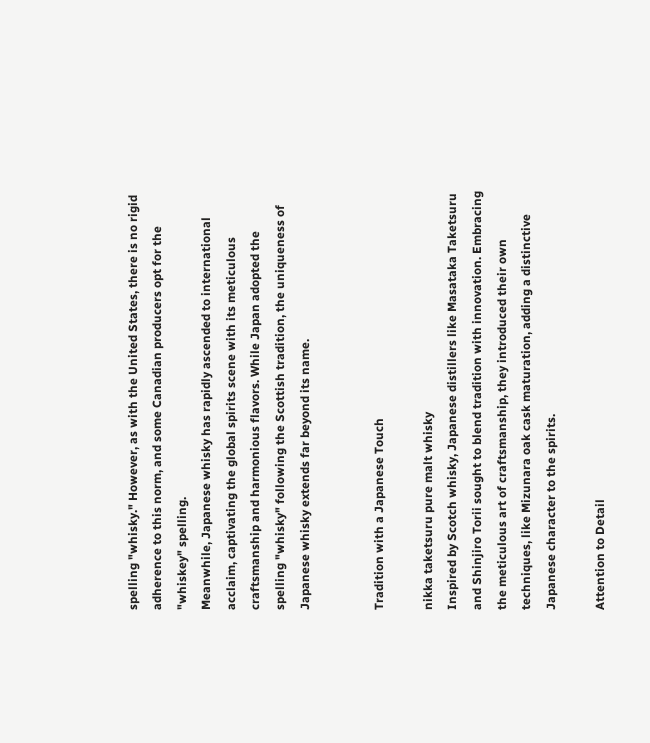spelling "whisky." However, as with the United States, there is no rigid adherence to this norm, and some Canadian producers opt for the "whiskey" spelling.
Meanwhile, Japanese whisky has rapidly ascended to international acclaim, captivating the global spirits scene with its meticulous craftsmanship and harmonious flavors. While Japan adopted the spelling "whisky" following the Scottish tradition, the uniqueness of Japanese whisky extends far beyond its name.


Tradition with a Japanese Touch

nikka taketsuru pure malt whisky
Inspired by Scotch whisky, Japanese distillers like Masataka Taketsuru and Shinjiro Torii sought to blend tradition with innovation. Embracing the meticulous art of craftsmanship, they introduced their own techniques, like Mizunara oak cask maturation, adding a distinctive Japanese character to the spirits.

Attention to Detail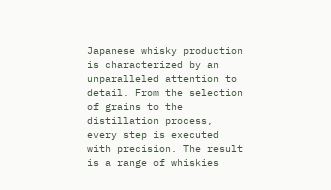Japanese whisky production is characterized by an unparalleled attention to detail. From the selection of grains to the distillation process, every step is executed with precision. The result is a range of whiskies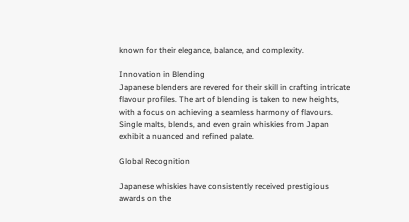known for their elegance, balance, and complexity.

Innovation in Blending
Japanese blenders are revered for their skill in crafting intricate flavour profiles. The art of blending is taken to new heights, with a focus on achieving a seamless harmony of flavours. Single malts, blends, and even grain whiskies from Japan exhibit a nuanced and refined palate.

Global Recognition

Japanese whiskies have consistently received prestigious awards on the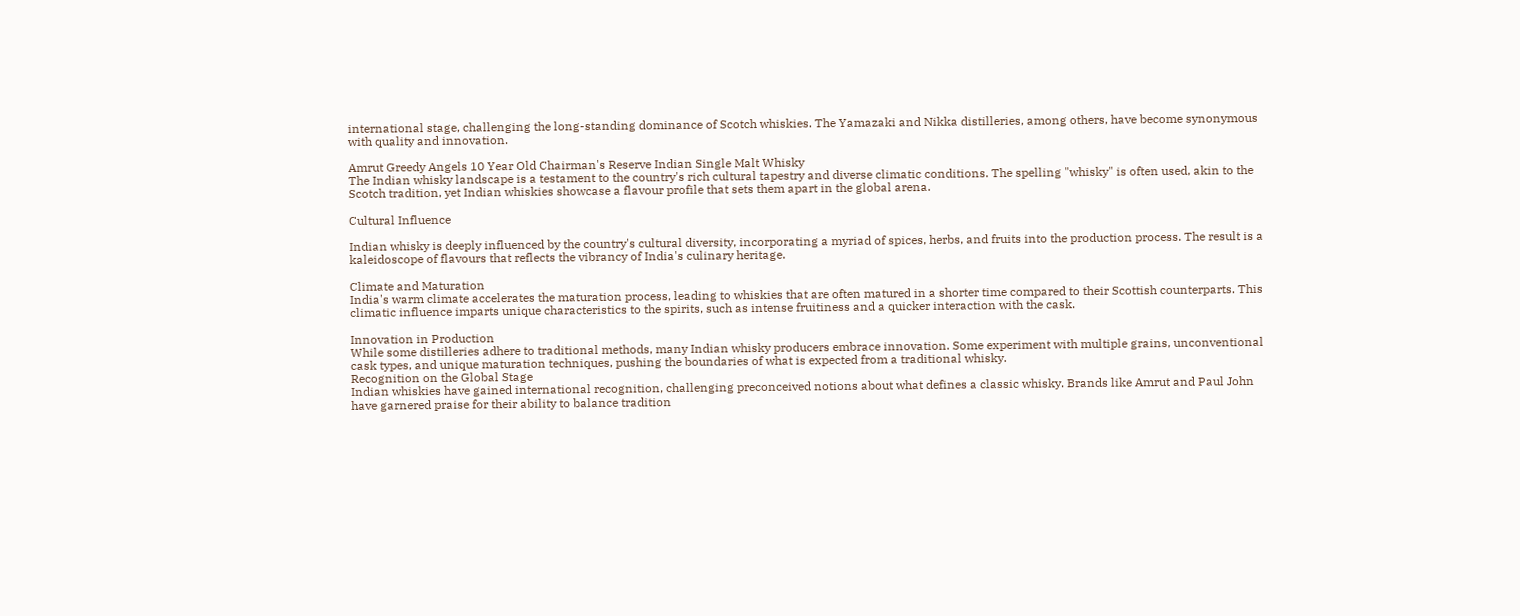international stage, challenging the long-standing dominance of Scotch whiskies. The Yamazaki and Nikka distilleries, among others, have become synonymous with quality and innovation.

Amrut Greedy Angels 10 Year Old Chairman's Reserve Indian Single Malt Whisky
The Indian whisky landscape is a testament to the country's rich cultural tapestry and diverse climatic conditions. The spelling "whisky" is often used, akin to the Scotch tradition, yet Indian whiskies showcase a flavour profile that sets them apart in the global arena.

Cultural Influence

Indian whisky is deeply influenced by the country's cultural diversity, incorporating a myriad of spices, herbs, and fruits into the production process. The result is a kaleidoscope of flavours that reflects the vibrancy of India's culinary heritage.

Climate and Maturation
India's warm climate accelerates the maturation process, leading to whiskies that are often matured in a shorter time compared to their Scottish counterparts. This climatic influence imparts unique characteristics to the spirits, such as intense fruitiness and a quicker interaction with the cask.

Innovation in Production
While some distilleries adhere to traditional methods, many Indian whisky producers embrace innovation. Some experiment with multiple grains, unconventional cask types, and unique maturation techniques, pushing the boundaries of what is expected from a traditional whisky.
Recognition on the Global Stage
Indian whiskies have gained international recognition, challenging preconceived notions about what defines a classic whisky. Brands like Amrut and Paul John have garnered praise for their ability to balance tradition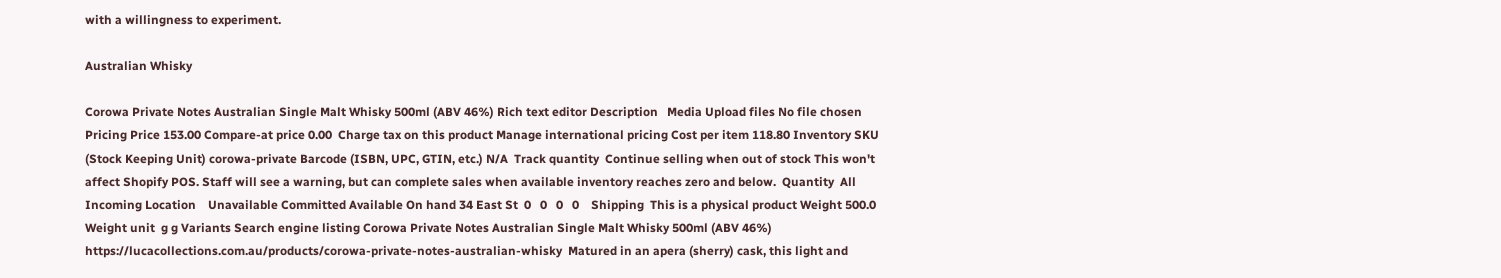with a willingness to experiment.

Australian Whisky

Corowa Private Notes Australian Single Malt Whisky 500ml (ABV 46%) Rich text editor Description   Media Upload files No file chosen Pricing Price 153.00 Compare-at price 0.00  Charge tax on this product Manage international pricing Cost per item 118.80 Inventory SKU (Stock Keeping Unit) corowa-private Barcode (ISBN, UPC, GTIN, etc.) N/A  Track quantity  Continue selling when out of stock This won't affect Shopify POS. Staff will see a warning, but can complete sales when available inventory reaches zero and below.  Quantity  All  Incoming Location    Unavailable Committed Available On hand 34 East St  0   0   0   0    Shipping  This is a physical product Weight 500.0 Weight unit  g g Variants Search engine listing Corowa Private Notes Australian Single Malt Whisky 500ml (ABV 46%)  https://lucacollections.com.au/products/corowa-private-notes-australian-whisky  Matured in an apera (sherry) cask, this light and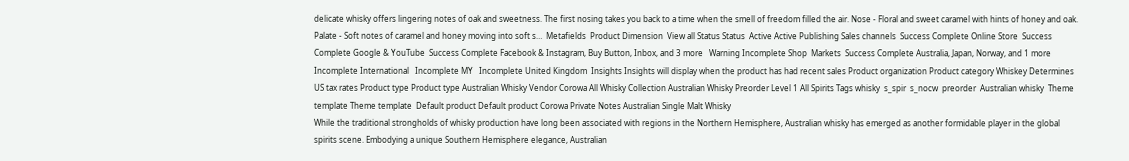delicate whisky offers lingering notes of oak and sweetness. The first nosing takes you back to a time when the smell of freedom filled the air. Nose - Floral and sweet caramel with hints of honey and oak. Palate - Soft notes of caramel and honey moving into soft s…  Metafields  Product Dimension  View all Status Status  Active Active Publishing Sales channels  Success Complete Online Store  Success Complete Google & YouTube  Success Complete Facebook & Instagram, Buy Button, Inbox, and 3 more   Warning Incomplete Shop  Markets  Success Complete Australia, Japan, Norway, and 1 more   Incomplete International   Incomplete MY   Incomplete United Kingdom  Insights Insights will display when the product has had recent sales Product organization Product category Whiskey Determines US tax rates Product type Product type Australian Whisky Vendor Corowa All Whisky Collection Australian Whisky Preorder Level 1 All Spirits Tags whisky  s_spir  s_nocw  preorder  Australian whisky  Theme template Theme template  Default product Default product Corowa Private Notes Australian Single Malt Whisky
While the traditional strongholds of whisky production have long been associated with regions in the Northern Hemisphere, Australian whisky has emerged as another formidable player in the global spirits scene. Embodying a unique Southern Hemisphere elegance, Australian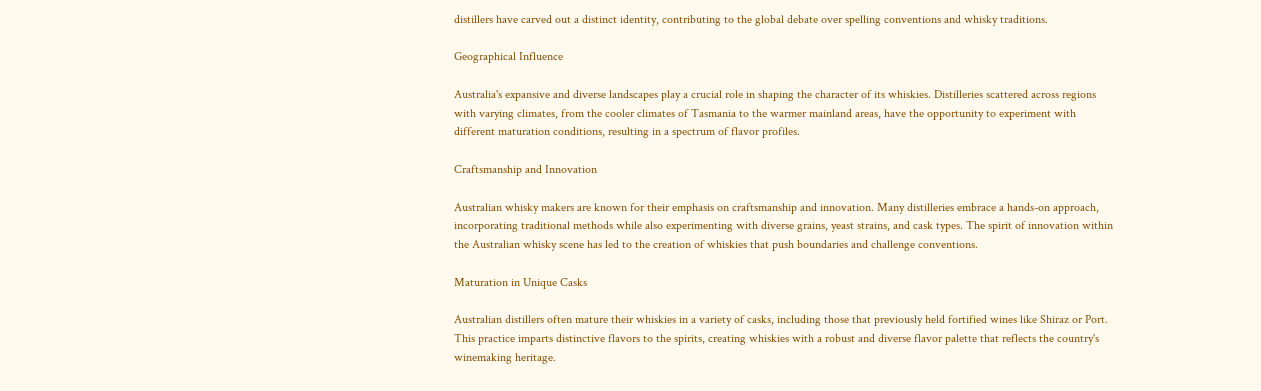distillers have carved out a distinct identity, contributing to the global debate over spelling conventions and whisky traditions.

Geographical Influence

Australia's expansive and diverse landscapes play a crucial role in shaping the character of its whiskies. Distilleries scattered across regions with varying climates, from the cooler climates of Tasmania to the warmer mainland areas, have the opportunity to experiment with different maturation conditions, resulting in a spectrum of flavor profiles.

Craftsmanship and Innovation

Australian whisky makers are known for their emphasis on craftsmanship and innovation. Many distilleries embrace a hands-on approach, incorporating traditional methods while also experimenting with diverse grains, yeast strains, and cask types. The spirit of innovation within the Australian whisky scene has led to the creation of whiskies that push boundaries and challenge conventions.

Maturation in Unique Casks

Australian distillers often mature their whiskies in a variety of casks, including those that previously held fortified wines like Shiraz or Port. This practice imparts distinctive flavors to the spirits, creating whiskies with a robust and diverse flavor palette that reflects the country's winemaking heritage.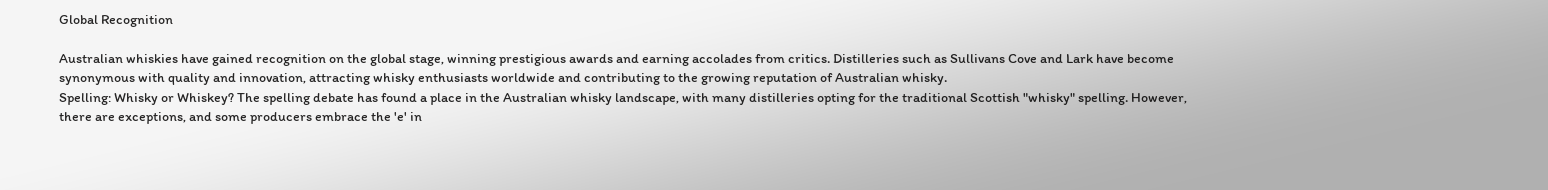Global Recognition

Australian whiskies have gained recognition on the global stage, winning prestigious awards and earning accolades from critics. Distilleries such as Sullivans Cove and Lark have become synonymous with quality and innovation, attracting whisky enthusiasts worldwide and contributing to the growing reputation of Australian whisky.
Spelling: Whisky or Whiskey? The spelling debate has found a place in the Australian whisky landscape, with many distilleries opting for the traditional Scottish "whisky" spelling. However, there are exceptions, and some producers embrace the 'e' in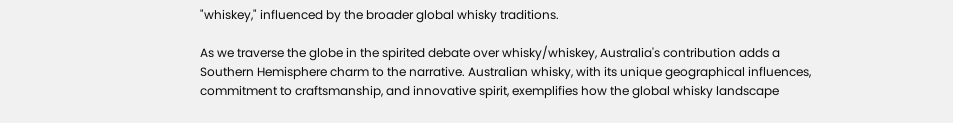"whiskey," influenced by the broader global whisky traditions.

As we traverse the globe in the spirited debate over whisky/whiskey, Australia's contribution adds a Southern Hemisphere charm to the narrative. Australian whisky, with its unique geographical influences, commitment to craftsmanship, and innovative spirit, exemplifies how the global whisky landscape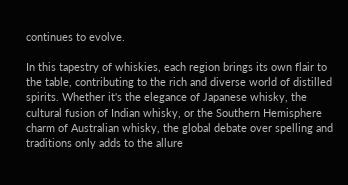continues to evolve.

In this tapestry of whiskies, each region brings its own flair to the table, contributing to the rich and diverse world of distilled spirits. Whether it's the elegance of Japanese whisky, the cultural fusion of Indian whisky, or the Southern Hemisphere charm of Australian whisky, the global debate over spelling and traditions only adds to the allure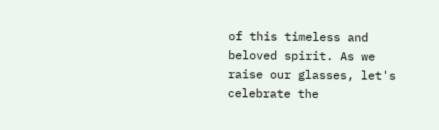of this timeless and beloved spirit. As we raise our glasses, let's celebrate the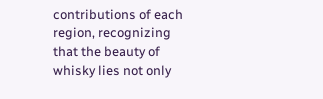contributions of each region, recognizing that the beauty of whisky lies not only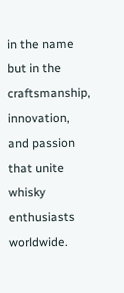in the name but in the craftsmanship, innovation, and passion that unite whisky enthusiasts worldwide.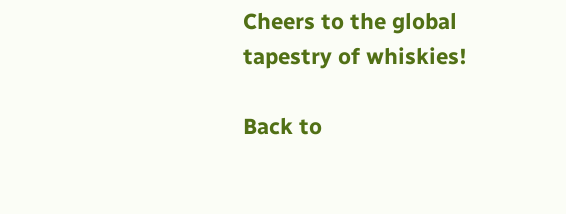Cheers to the global tapestry of whiskies!

Back to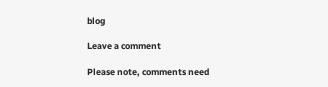blog

Leave a comment

Please note, comments need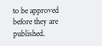to be approved before they are published.